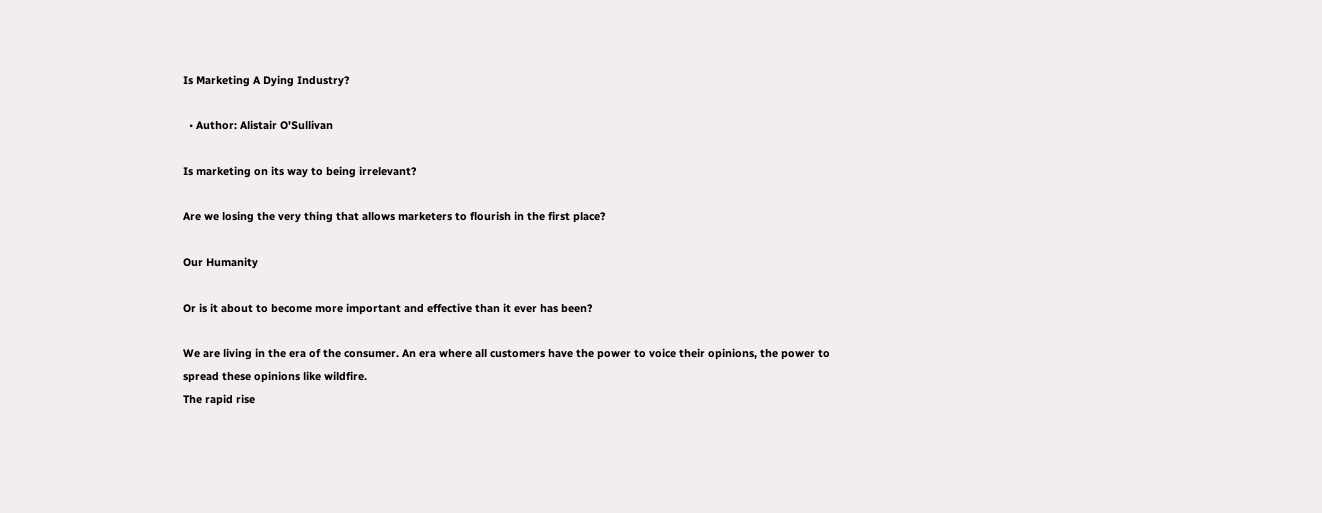Is Marketing A Dying Industry?

  • Author: Alistair O'Sullivan

Is marketing on its way to being irrelevant?

Are we losing the very thing that allows marketers to flourish in the first place?

Our Humanity

Or is it about to become more important and effective than it ever has been?

We are living in the era of the consumer. An era where all customers have the power to voice their opinions, the power to spread these opinions like wildfire.
The rapid rise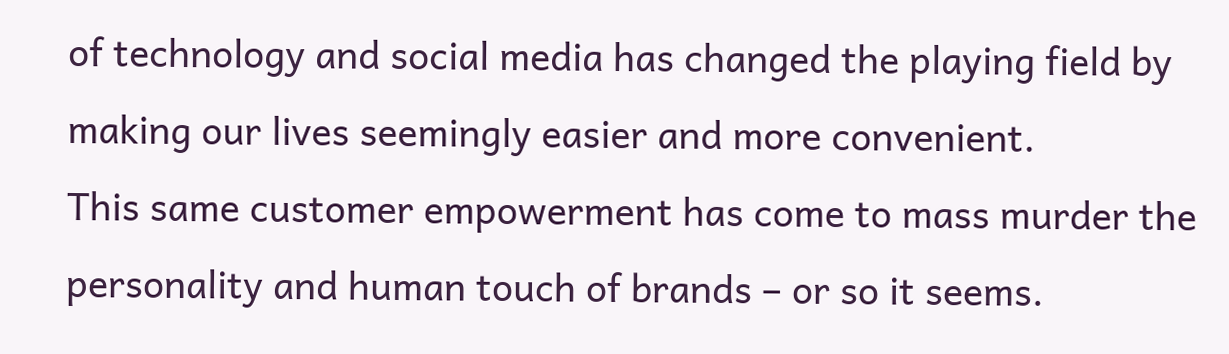of technology and social media has changed the playing field by making our lives seemingly easier and more convenient.
This same customer empowerment has come to mass murder the personality and human touch of brands – or so it seems.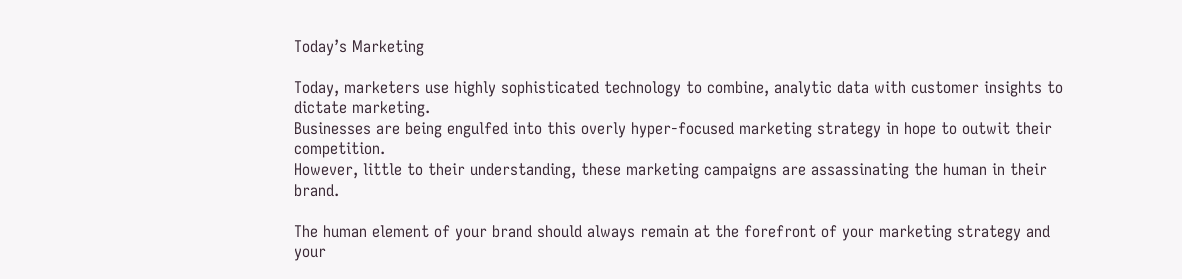Today’s Marketing

Today, marketers use highly sophisticated technology to combine, analytic data with customer insights to dictate marketing.
Businesses are being engulfed into this overly hyper-focused marketing strategy in hope to outwit their competition.
However, little to their understanding, these marketing campaigns are assassinating the human in their brand.

The human element of your brand should always remain at the forefront of your marketing strategy and your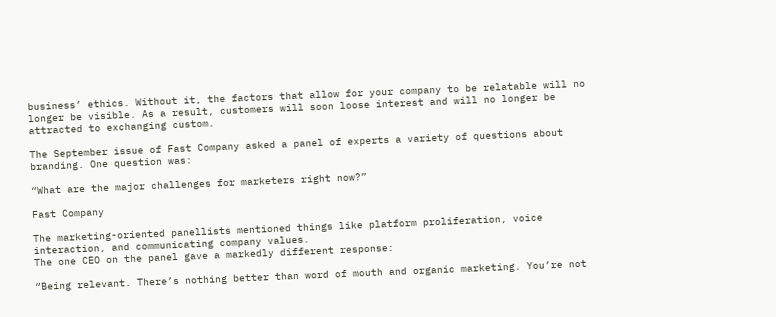business’ ethics. Without it, the factors that allow for your company to be relatable will no longer be visible. As a result, customers will soon loose interest and will no longer be attracted to exchanging custom.

The September issue of Fast Company asked a panel of experts a variety of questions about branding. One question was:

“What are the major challenges for marketers right now?”

Fast Company

The marketing-oriented panellists mentioned things like platform proliferation, voice interaction, and communicating company values.
The one CEO on the panel gave a markedly different response:

“Being relevant. There’s nothing better than word of mouth and organic marketing. You’re not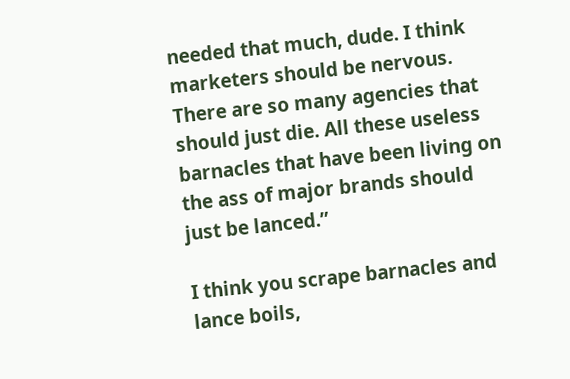needed that much, dude. I think marketers should be nervous. There are so many agencies that should just die. All these useless barnacles that have been living on the ass of major brands should just be lanced.”

I think you scrape barnacles and lance boils,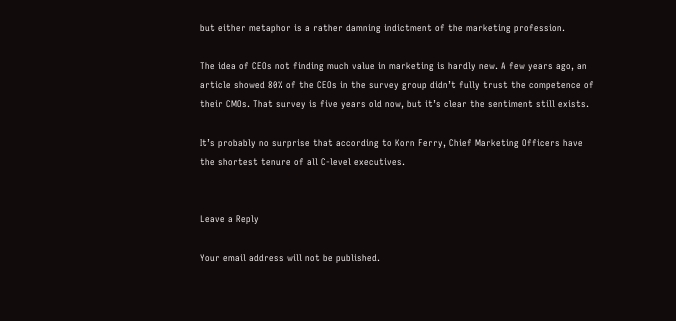but either metaphor is a rather damning indictment of the marketing profession.

The idea of CEOs not finding much value in marketing is hardly new. A few years ago, an article showed 80% of the CEOs in the survey group didn’t fully trust the competence of their CMOs. That survey is five years old now, but it’s clear the sentiment still exists.

It’s probably no surprise that according to Korn Ferry, Chief Marketing Officers have the shortest tenure of all C-level executives.


Leave a Reply

Your email address will not be published.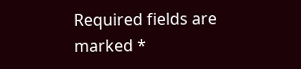Required fields are marked *